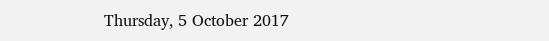Thursday, 5 October 2017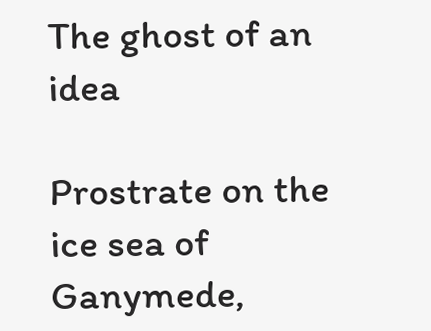The ghost of an idea

Prostrate on the ice sea of Ganymede,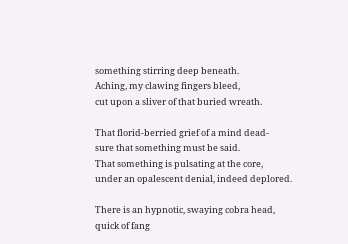something stirring deep beneath.
Aching, my clawing fingers bleed,
cut upon a sliver of that buried wreath.

That florid-berried grief of a mind dead-
sure that something must be said.
That something is pulsating at the core,
under an opalescent denial, indeed deplored.

There is an hypnotic, swaying cobra head,
quick of fang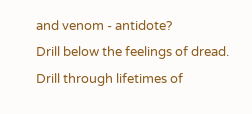and venom - antidote?
Drill below the feelings of dread.
Drill through lifetimes of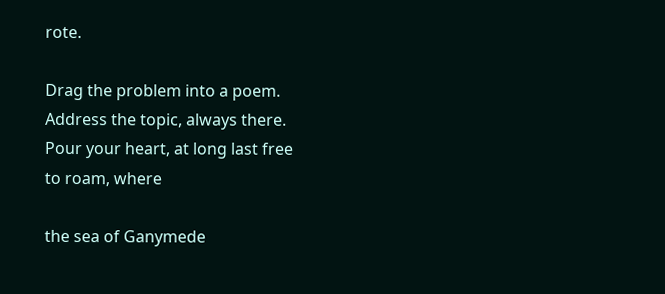rote.

Drag the problem into a poem.
Address the topic, always there.
Pour your heart, at long last free
to roam, where

the sea of Ganymede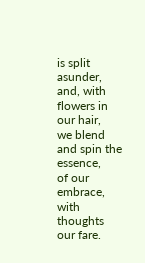is split asunder,
and, with flowers in our hair,
we blend and spin the essence,
of our embrace, with thoughts our fare.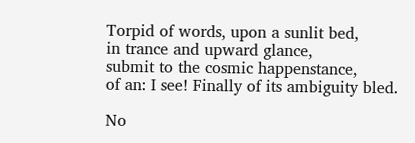Torpid of words, upon a sunlit bed,
in trance and upward glance,
submit to the cosmic happenstance,
of an: I see! Finally of its ambiguity bled.

No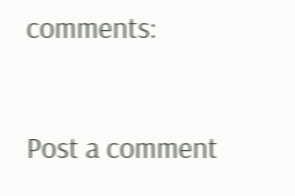comments:

Post a comment